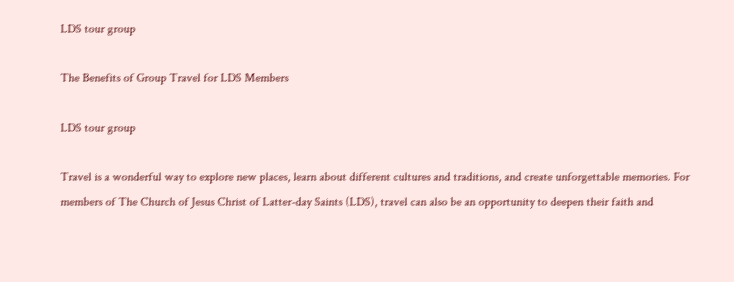LDS tour group

The Benefits of Group Travel for LDS Members

LDS tour group

Travel is a wonderful way to explore new places, learn about different cultures and traditions, and create unforgettable memories. For members of The Church of Jesus Christ of Latter-day Saints (LDS), travel can also be an opportunity to deepen their faith and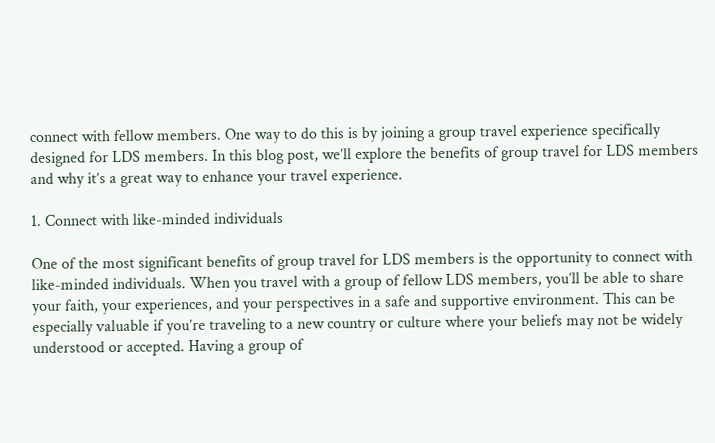connect with fellow members. One way to do this is by joining a group travel experience specifically designed for LDS members. In this blog post, we’ll explore the benefits of group travel for LDS members and why it’s a great way to enhance your travel experience.

1. Connect with like-minded individuals

One of the most significant benefits of group travel for LDS members is the opportunity to connect with like-minded individuals. When you travel with a group of fellow LDS members, you’ll be able to share your faith, your experiences, and your perspectives in a safe and supportive environment. This can be especially valuable if you’re traveling to a new country or culture where your beliefs may not be widely understood or accepted. Having a group of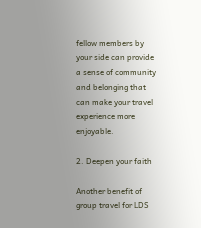fellow members by your side can provide a sense of community and belonging that can make your travel experience more enjoyable.

2. Deepen your faith

Another benefit of group travel for LDS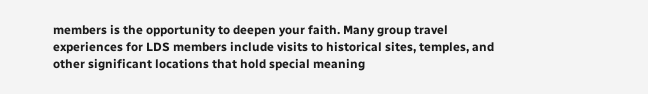members is the opportunity to deepen your faith. Many group travel experiences for LDS members include visits to historical sites, temples, and other significant locations that hold special meaning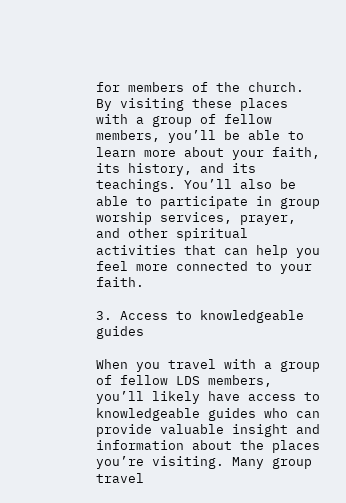for members of the church. By visiting these places with a group of fellow members, you’ll be able to learn more about your faith, its history, and its teachings. You’ll also be able to participate in group worship services, prayer, and other spiritual activities that can help you feel more connected to your faith.

3. Access to knowledgeable guides

When you travel with a group of fellow LDS members, you’ll likely have access to knowledgeable guides who can provide valuable insight and information about the places you’re visiting. Many group travel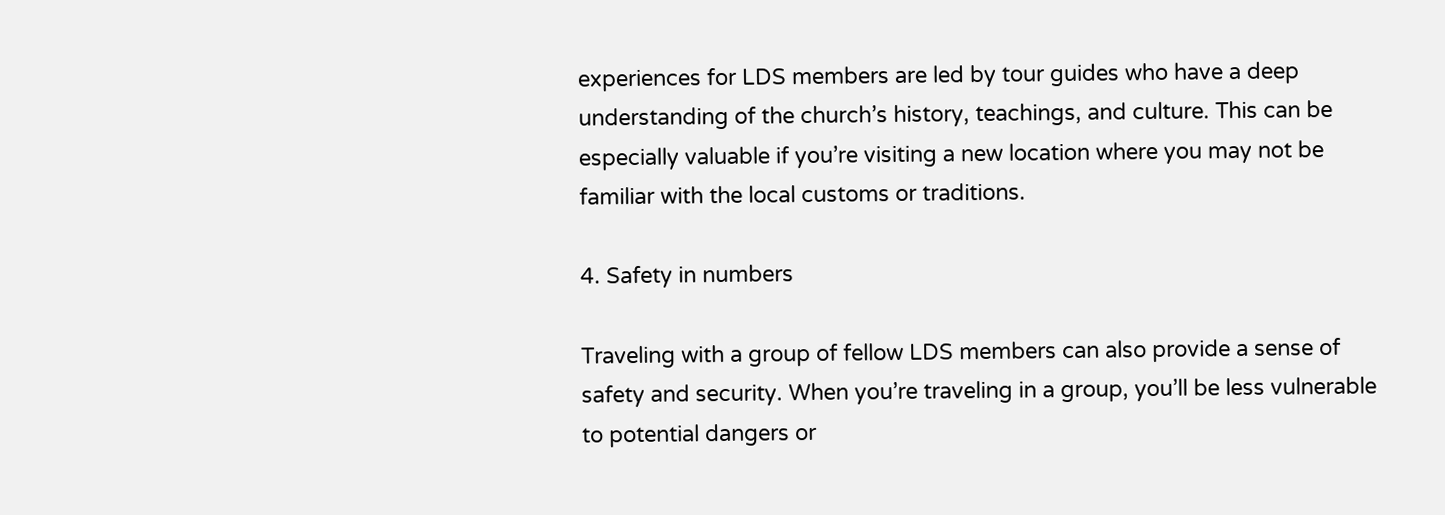experiences for LDS members are led by tour guides who have a deep understanding of the church’s history, teachings, and culture. This can be especially valuable if you’re visiting a new location where you may not be familiar with the local customs or traditions.

4. Safety in numbers

Traveling with a group of fellow LDS members can also provide a sense of safety and security. When you’re traveling in a group, you’ll be less vulnerable to potential dangers or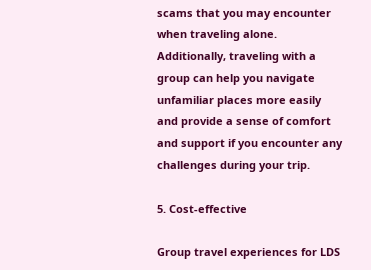scams that you may encounter when traveling alone. Additionally, traveling with a group can help you navigate unfamiliar places more easily and provide a sense of comfort and support if you encounter any challenges during your trip.

5. Cost-effective

Group travel experiences for LDS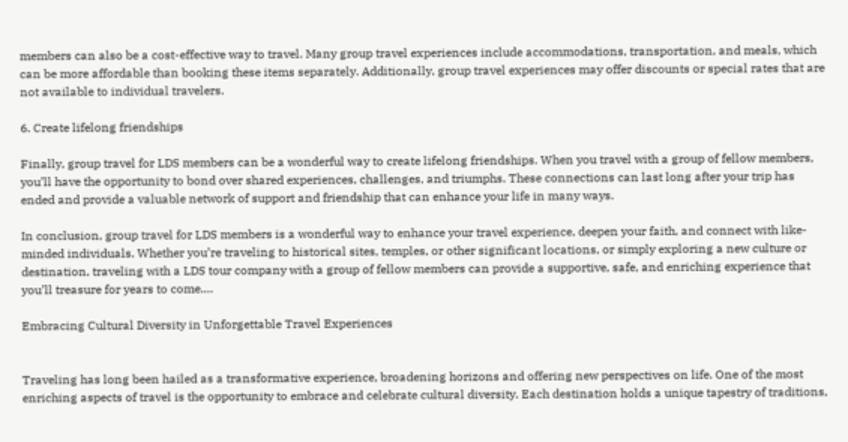members can also be a cost-effective way to travel. Many group travel experiences include accommodations, transportation, and meals, which can be more affordable than booking these items separately. Additionally, group travel experiences may offer discounts or special rates that are not available to individual travelers.

6. Create lifelong friendships

Finally, group travel for LDS members can be a wonderful way to create lifelong friendships. When you travel with a group of fellow members, you’ll have the opportunity to bond over shared experiences, challenges, and triumphs. These connections can last long after your trip has ended and provide a valuable network of support and friendship that can enhance your life in many ways.

In conclusion, group travel for LDS members is a wonderful way to enhance your travel experience, deepen your faith, and connect with like-minded individuals. Whether you’re traveling to historical sites, temples, or other significant locations, or simply exploring a new culture or destination, traveling with a LDS tour company with a group of fellow members can provide a supportive, safe, and enriching experience that you’ll treasure for years to come.…

Embracing Cultural Diversity in Unforgettable Travel Experiences


Traveling has long been hailed as a transformative experience, broadening horizons and offering new perspectives on life. One of the most enriching aspects of travel is the opportunity to embrace and celebrate cultural diversity. Each destination holds a unique tapestry of traditions,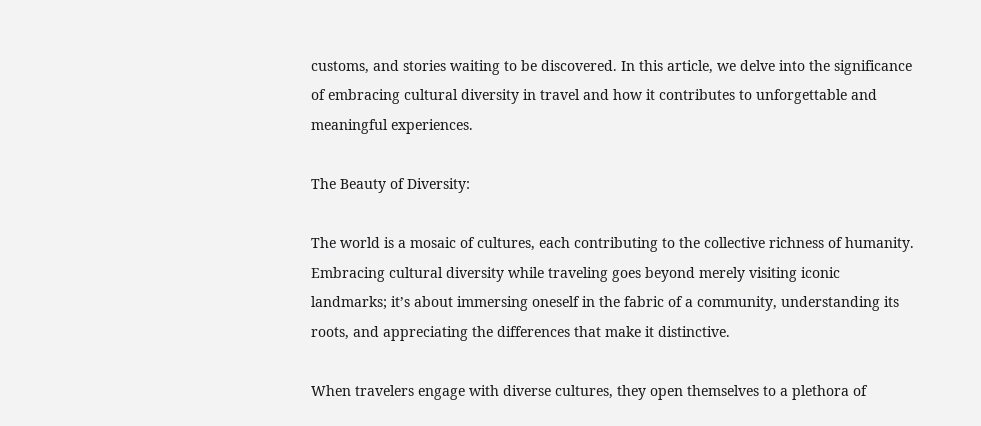customs, and stories waiting to be discovered. In this article, we delve into the significance of embracing cultural diversity in travel and how it contributes to unforgettable and meaningful experiences.

The Beauty of Diversity:

The world is a mosaic of cultures, each contributing to the collective richness of humanity. Embracing cultural diversity while traveling goes beyond merely visiting iconic landmarks; it’s about immersing oneself in the fabric of a community, understanding its roots, and appreciating the differences that make it distinctive.

When travelers engage with diverse cultures, they open themselves to a plethora of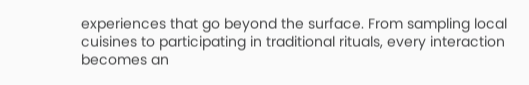experiences that go beyond the surface. From sampling local cuisines to participating in traditional rituals, every interaction becomes an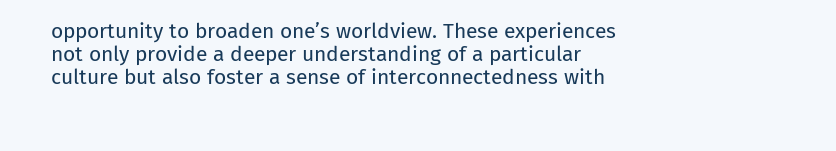opportunity to broaden one’s worldview. These experiences not only provide a deeper understanding of a particular culture but also foster a sense of interconnectedness with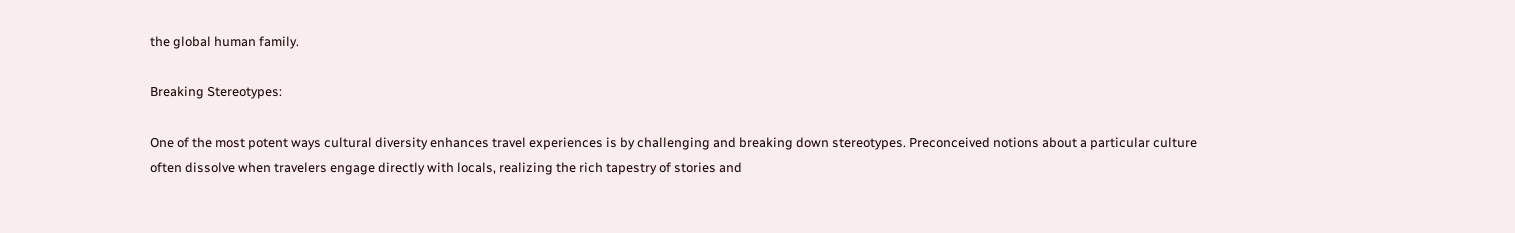the global human family.

Breaking Stereotypes:

One of the most potent ways cultural diversity enhances travel experiences is by challenging and breaking down stereotypes. Preconceived notions about a particular culture often dissolve when travelers engage directly with locals, realizing the rich tapestry of stories and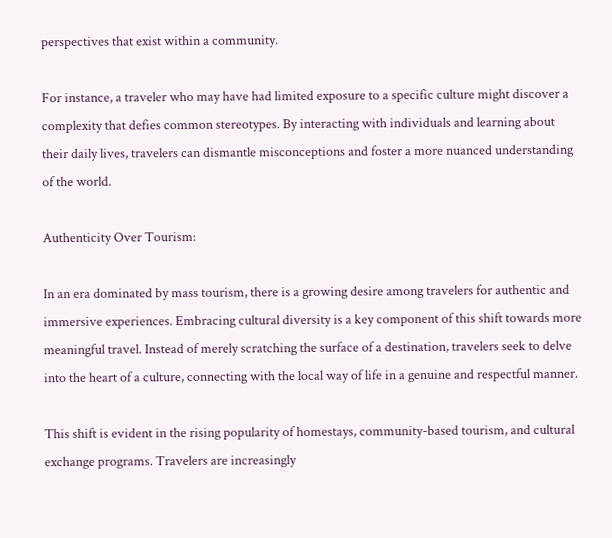perspectives that exist within a community.

For instance, a traveler who may have had limited exposure to a specific culture might discover a complexity that defies common stereotypes. By interacting with individuals and learning about their daily lives, travelers can dismantle misconceptions and foster a more nuanced understanding of the world.

Authenticity Over Tourism:

In an era dominated by mass tourism, there is a growing desire among travelers for authentic and immersive experiences. Embracing cultural diversity is a key component of this shift towards more meaningful travel. Instead of merely scratching the surface of a destination, travelers seek to delve into the heart of a culture, connecting with the local way of life in a genuine and respectful manner.

This shift is evident in the rising popularity of homestays, community-based tourism, and cultural exchange programs. Travelers are increasingly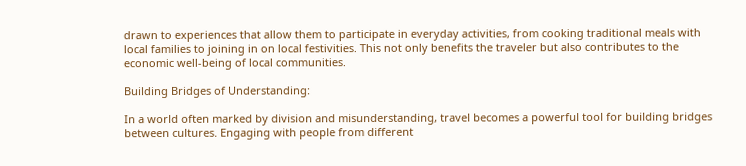drawn to experiences that allow them to participate in everyday activities, from cooking traditional meals with local families to joining in on local festivities. This not only benefits the traveler but also contributes to the economic well-being of local communities.

Building Bridges of Understanding:

In a world often marked by division and misunderstanding, travel becomes a powerful tool for building bridges between cultures. Engaging with people from different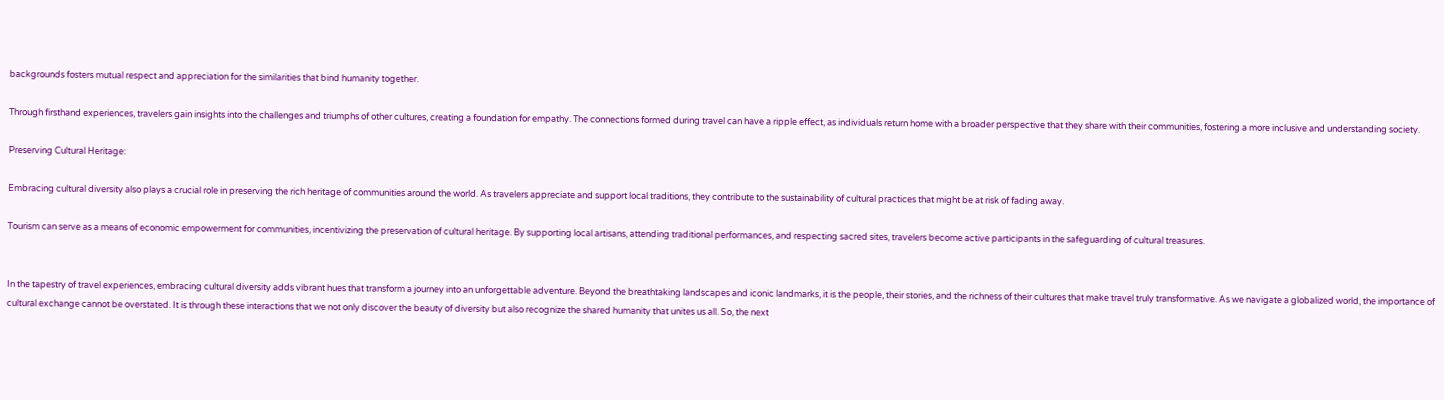backgrounds fosters mutual respect and appreciation for the similarities that bind humanity together.

Through firsthand experiences, travelers gain insights into the challenges and triumphs of other cultures, creating a foundation for empathy. The connections formed during travel can have a ripple effect, as individuals return home with a broader perspective that they share with their communities, fostering a more inclusive and understanding society.

Preserving Cultural Heritage:

Embracing cultural diversity also plays a crucial role in preserving the rich heritage of communities around the world. As travelers appreciate and support local traditions, they contribute to the sustainability of cultural practices that might be at risk of fading away.

Tourism can serve as a means of economic empowerment for communities, incentivizing the preservation of cultural heritage. By supporting local artisans, attending traditional performances, and respecting sacred sites, travelers become active participants in the safeguarding of cultural treasures.


In the tapestry of travel experiences, embracing cultural diversity adds vibrant hues that transform a journey into an unforgettable adventure. Beyond the breathtaking landscapes and iconic landmarks, it is the people, their stories, and the richness of their cultures that make travel truly transformative. As we navigate a globalized world, the importance of cultural exchange cannot be overstated. It is through these interactions that we not only discover the beauty of diversity but also recognize the shared humanity that unites us all. So, the next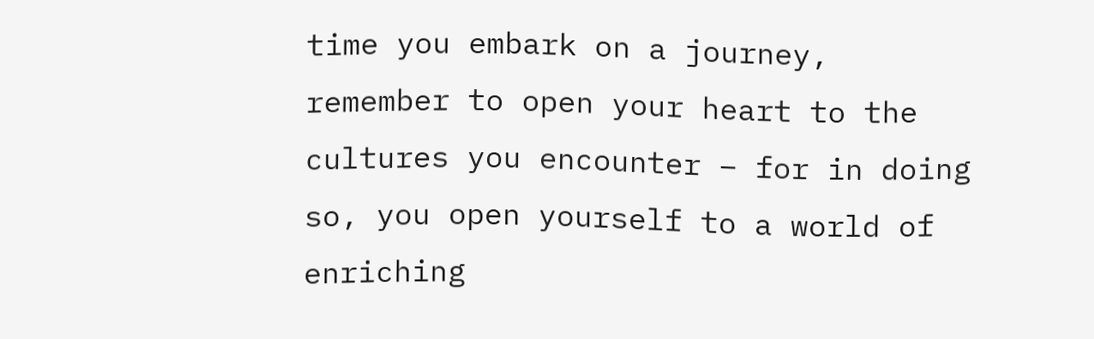time you embark on a journey, remember to open your heart to the cultures you encounter – for in doing so, you open yourself to a world of enriching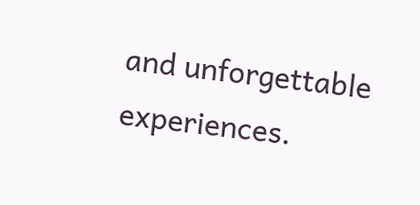and unforgettable experiences.